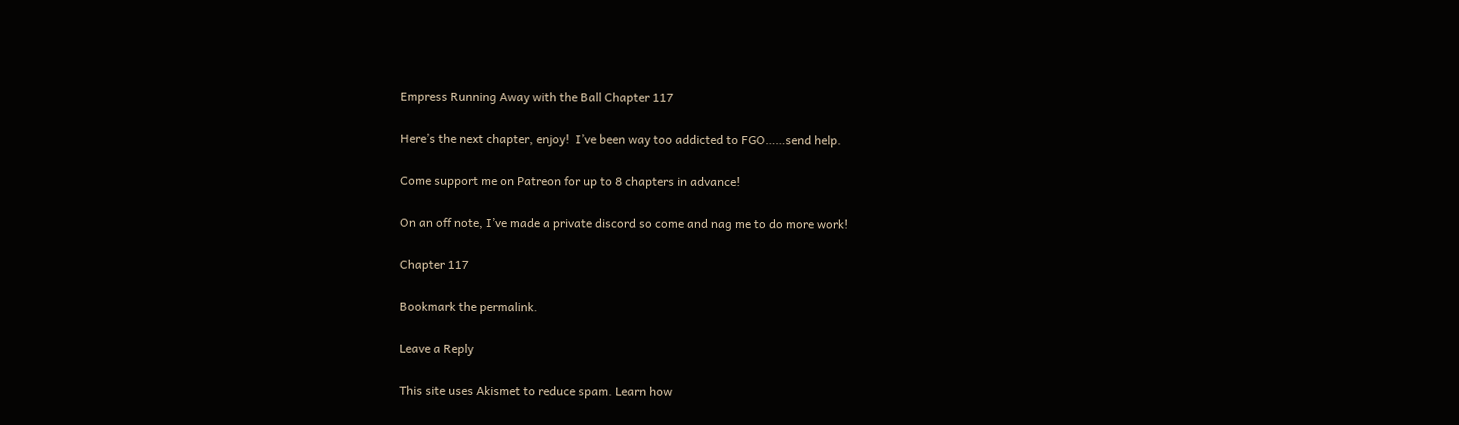Empress Running Away with the Ball Chapter 117

Here’s the next chapter, enjoy!  I’ve been way too addicted to FGO……send help.

Come support me on Patreon for up to 8 chapters in advance!

On an off note, I’ve made a private discord so come and nag me to do more work!

Chapter 117

Bookmark the permalink.

Leave a Reply

This site uses Akismet to reduce spam. Learn how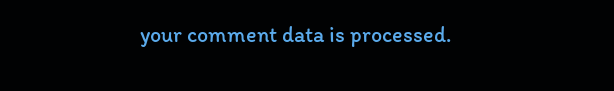your comment data is processed.